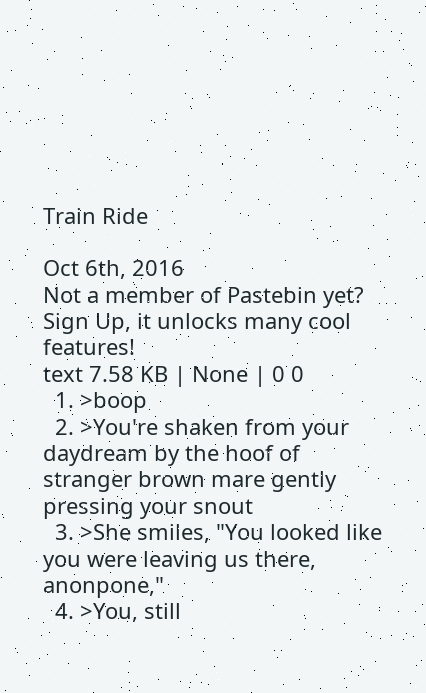Train Ride

Oct 6th, 2016
Not a member of Pastebin yet? Sign Up, it unlocks many cool features!
text 7.58 KB | None | 0 0
  1. >boop
  2. >You're shaken from your daydream by the hoof of stranger brown mare gently pressing your snout
  3. >She smiles, "You looked like you were leaving us there, anonpone,"
  4. >You, still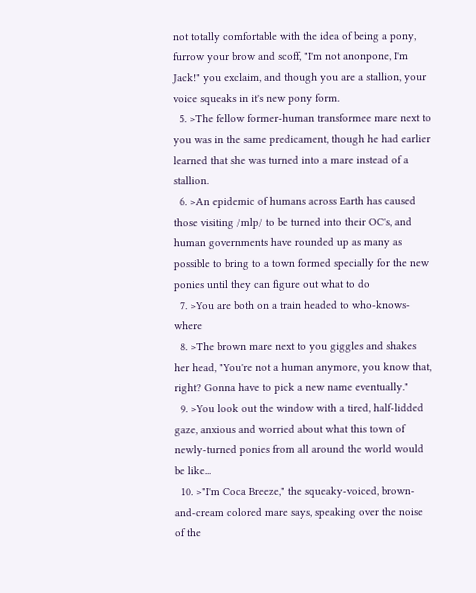not totally comfortable with the idea of being a pony, furrow your brow and scoff, "I'm not anonpone, I'm Jack!" you exclaim, and though you are a stallion, your voice squeaks in it's new pony form.
  5. >The fellow former-human transformee mare next to you was in the same predicament, though he had earlier learned that she was turned into a mare instead of a stallion.
  6. >An epidemic of humans across Earth has caused those visiting /mlp/ to be turned into their OC's, and human governments have rounded up as many as possible to bring to a town formed specially for the new ponies until they can figure out what to do
  7. >You are both on a train headed to who-knows-where
  8. >The brown mare next to you giggles and shakes her head, "You're not a human anymore, you know that, right? Gonna have to pick a new name eventually."
  9. >You look out the window with a tired, half-lidded gaze, anxious and worried about what this town of newly-turned ponies from all around the world would be like...
  10. >"I'm Coca Breeze," the squeaky-voiced, brown-and-cream colored mare says, speaking over the noise of the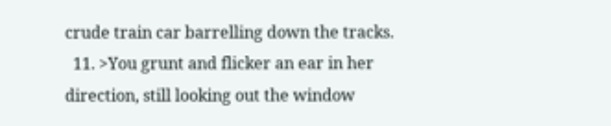crude train car barrelling down the tracks.
  11. >You grunt and flicker an ear in her direction, still looking out the window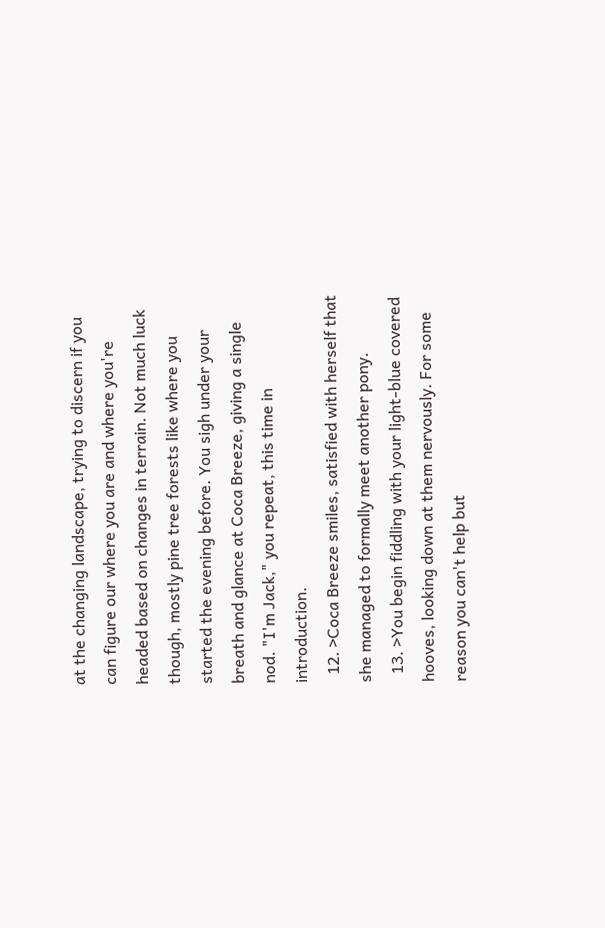at the changing landscape, trying to discern if you can figure our where you are and where you're headed based on changes in terrain. Not much luck though, mostly pine tree forests like where you started the evening before. You sigh under your breath and glance at Coca Breeze, giving a single nod. "I'm Jack," you repeat, this time in introduction.
  12. >Coca Breeze smiles, satisfied with herself that she managed to formally meet another pony.
  13. >You begin fiddling with your light-blue covered hooves, looking down at them nervously. For some reason you can't help but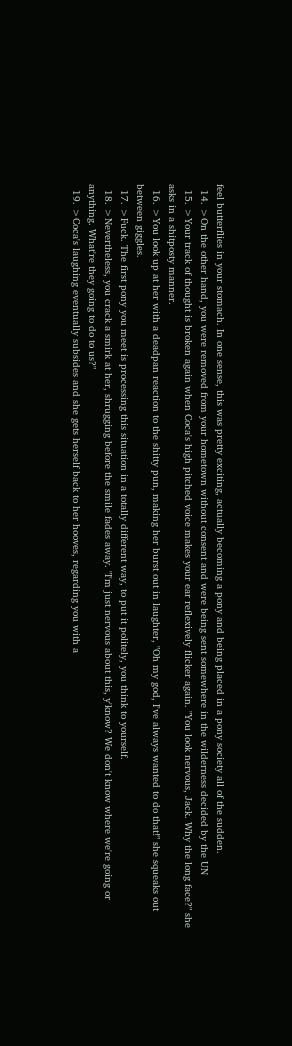feel butterflies in your stomach. In one sense, this was pretty exciting, actually becoming a pony and being placed in a pony society all of the sudden.
  14. >On the other hand, you were removed from your hometown without consent and were being sent somewhere in the wilderness decided by the UN
  15. >Your track of thought is broken again when Coca's high pitched voice makes your ear reflexively flicker again. "You look nervous, Jack. Why the long face?" she asks in a shitposty manner.
  16. >You look up at her with a deadpan reaction to the shitty pun, making her burst out in laughter, "Oh my god, I've always wanted to do that!" she squeaks out between giggles.
  17. >Fuck. The first pony you meet is processing this situation in a totally different way, to put it politely, you think to yourself.
  18. >Nevertheless, you crack a smirk at her, shrugging before the smile fades away. "I'm just nervous about this, y'know? We don't know where we're going or anything. What're they going to do to us?"
  19. >Coca's laughing eventually subsides and she gets herself back to her hooves, regarding you with a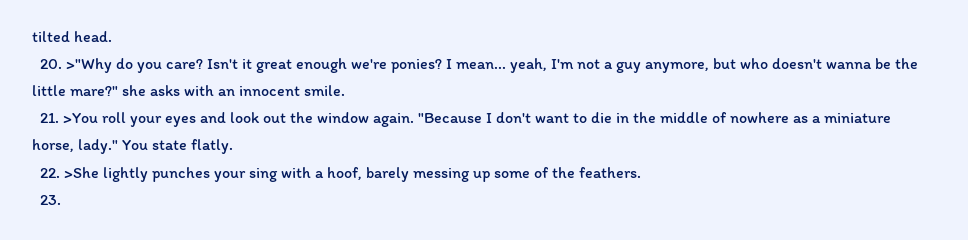tilted head.
  20. >"Why do you care? Isn't it great enough we're ponies? I mean... yeah, I'm not a guy anymore, but who doesn't wanna be the little mare?" she asks with an innocent smile.
  21. >You roll your eyes and look out the window again. "Because I don't want to die in the middle of nowhere as a miniature horse, lady." You state flatly.
  22. >She lightly punches your sing with a hoof, barely messing up some of the feathers.
  23.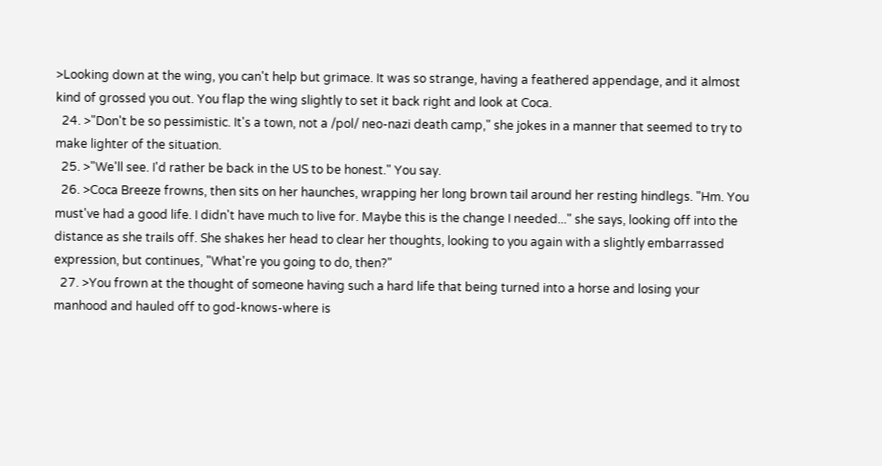>Looking down at the wing, you can't help but grimace. It was so strange, having a feathered appendage, and it almost kind of grossed you out. You flap the wing slightly to set it back right and look at Coca.
  24. >"Don't be so pessimistic. It's a town, not a /pol/ neo-nazi death camp," she jokes in a manner that seemed to try to make lighter of the situation.
  25. >"We'll see. I'd rather be back in the US to be honest." You say.
  26. >Coca Breeze frowns, then sits on her haunches, wrapping her long brown tail around her resting hindlegs. "Hm. You must've had a good life. I didn't have much to live for. Maybe this is the change I needed..." she says, looking off into the distance as she trails off. She shakes her head to clear her thoughts, looking to you again with a slightly embarrassed expression, but continues, "What're you going to do, then?"
  27. >You frown at the thought of someone having such a hard life that being turned into a horse and losing your manhood and hauled off to god-knows-where is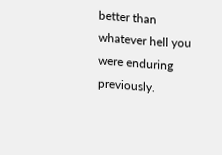better than whatever hell you were enduring previously.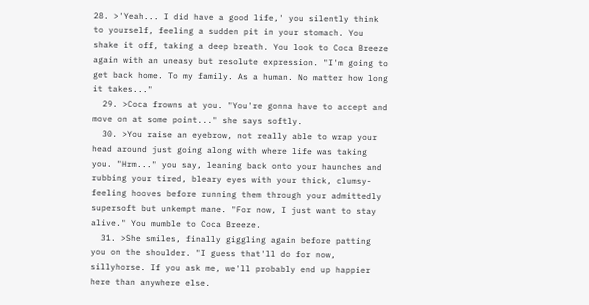28. >'Yeah... I did have a good life,' you silently think to yourself, feeling a sudden pit in your stomach. You shake it off, taking a deep breath. You look to Coca Breeze again with an uneasy but resolute expression. "I'm going to get back home. To my family. As a human. No matter how long it takes..."
  29. >Coca frowns at you. "You're gonna have to accept and move on at some point..." she says softly.
  30. >You raise an eyebrow, not really able to wrap your head around just going along with where life was taking you. "Hrm..." you say, leaning back onto your haunches and rubbing your tired, bleary eyes with your thick, clumsy-feeling hooves before running them through your admittedly supersoft but unkempt mane. "For now, I just want to stay alive." You mumble to Coca Breeze.
  31. >She smiles, finally giggling again before patting you on the shoulder. "I guess that'll do for now, sillyhorse. If you ask me, we'll probably end up happier here than anywhere else.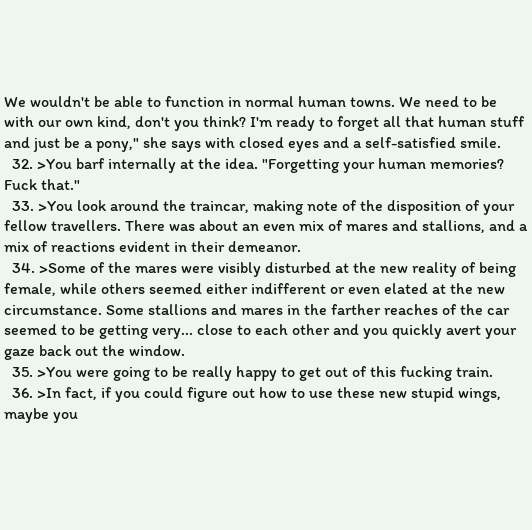We wouldn't be able to function in normal human towns. We need to be with our own kind, don't you think? I'm ready to forget all that human stuff and just be a pony," she says with closed eyes and a self-satisfied smile.
  32. >You barf internally at the idea. "Forgetting your human memories? Fuck that."
  33. >You look around the traincar, making note of the disposition of your fellow travellers. There was about an even mix of mares and stallions, and a mix of reactions evident in their demeanor.
  34. >Some of the mares were visibly disturbed at the new reality of being female, while others seemed either indifferent or even elated at the new circumstance. Some stallions and mares in the farther reaches of the car seemed to be getting very... close to each other and you quickly avert your gaze back out the window.
  35. >You were going to be really happy to get out of this fucking train.
  36. >In fact, if you could figure out how to use these new stupid wings, maybe you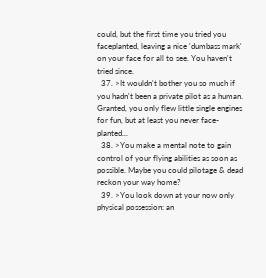could, but the first time you tried you faceplanted, leaving a nice 'dumbass mark' on your face for all to see. You haven't tried since.
  37. >It wouldn't bother you so much if you hadn't been a private pilot as a human. Granted, you only flew little single engines for fun, but at least you never face-planted...
  38. >You make a mental note to gain control of your flying abilities as soon as possible. Maybe you could pilotage & dead reckon your way home?
  39. >You look down at your now only physical possession: an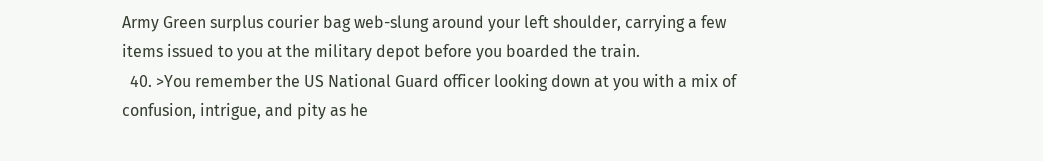Army Green surplus courier bag web-slung around your left shoulder, carrying a few items issued to you at the military depot before you boarded the train.
  40. >You remember the US National Guard officer looking down at you with a mix of confusion, intrigue, and pity as he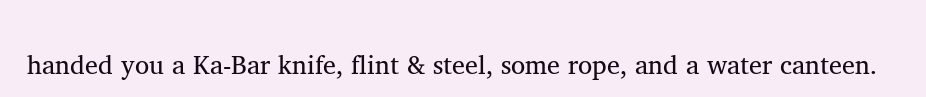handed you a Ka-Bar knife, flint & steel, some rope, and a water canteen.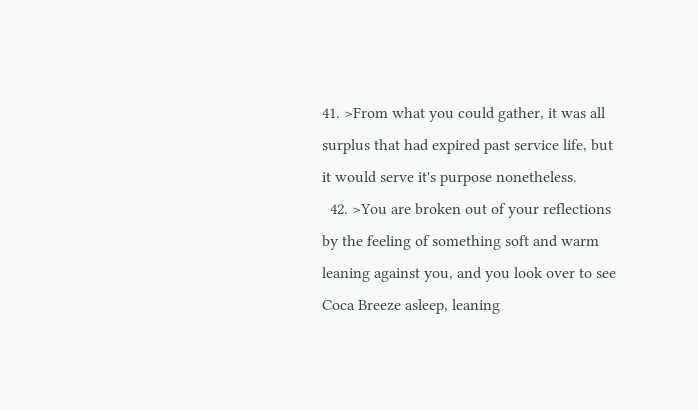41. >From what you could gather, it was all surplus that had expired past service life, but it would serve it's purpose nonetheless.
  42. >You are broken out of your reflections by the feeling of something soft and warm leaning against you, and you look over to see Coca Breeze asleep, leaning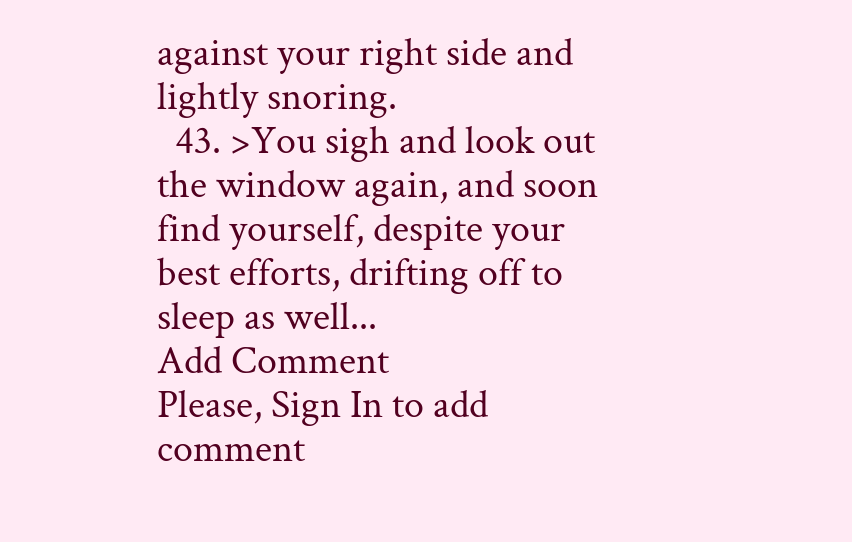against your right side and lightly snoring.
  43. >You sigh and look out the window again, and soon find yourself, despite your best efforts, drifting off to sleep as well...
Add Comment
Please, Sign In to add comment